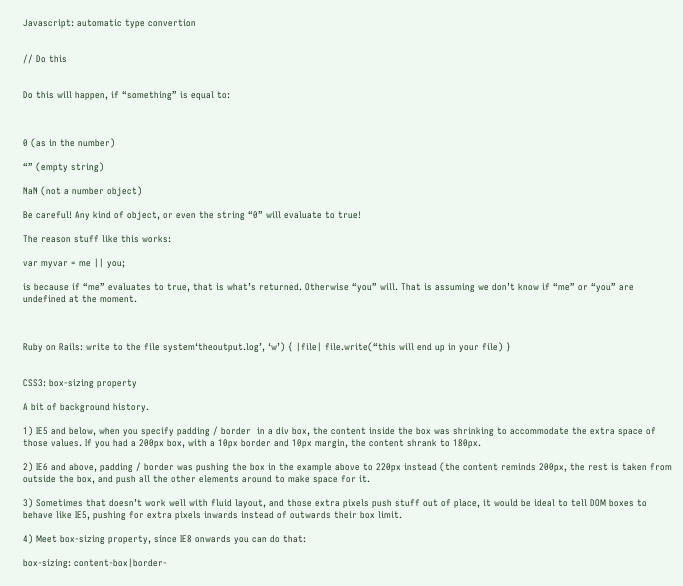Javascript: automatic type convertion


// Do this


Do this will happen, if “something” is equal to:



0 (as in the number)

“” (empty string)

NaN (not a number object)

Be careful! Any kind of object, or even the string “0” will evaluate to true!

The reason stuff like this works:

var myvar = me || you;

is because if “me” evaluates to true, that is what’s returned. Otherwise “you” will. That is assuming we don’t know if “me” or “you” are undefined at the moment.



Ruby on Rails: write to the file system‘theoutput.log’, ‘w’) { |file| file.write(“this will end up in your file) }


CSS3: box-sizing property

A bit of background history.

1) IE5 and below, when you specify padding / border  in a div box, the content inside the box was shrinking to accommodate the extra space of those values. If you had a 200px box, with a 10px border and 10px margin, the content shrank to 180px.

2) IE6 and above, padding / border was pushing the box in the example above to 220px instead (the content reminds 200px, the rest is taken from outside the box, and push all the other elements around to make space for it.

3) Sometimes that doesn’t work well with fluid layout, and those extra pixels push stuff out of place, it would be ideal to tell DOM boxes to behave like IE5, pushing for extra pixels inwards instead of outwards their box limit.

4) Meet box-sizing property, since IE8 onwards you can do that:

box-sizing: content-box|border-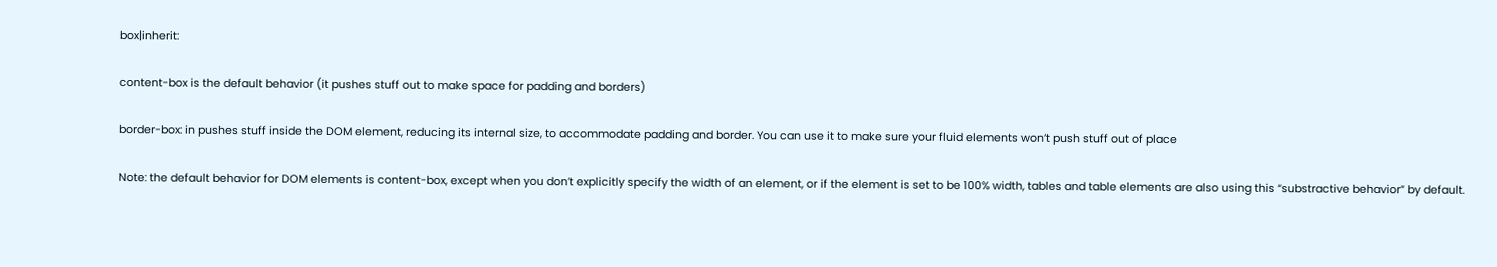box|inherit:

content-box is the default behavior (it pushes stuff out to make space for padding and borders)

border-box: in pushes stuff inside the DOM element, reducing its internal size, to accommodate padding and border. You can use it to make sure your fluid elements won’t push stuff out of place

Note: the default behavior for DOM elements is content-box, except when you don’t explicitly specify the width of an element, or if the element is set to be 100% width, tables and table elements are also using this “substractive behavior” by default.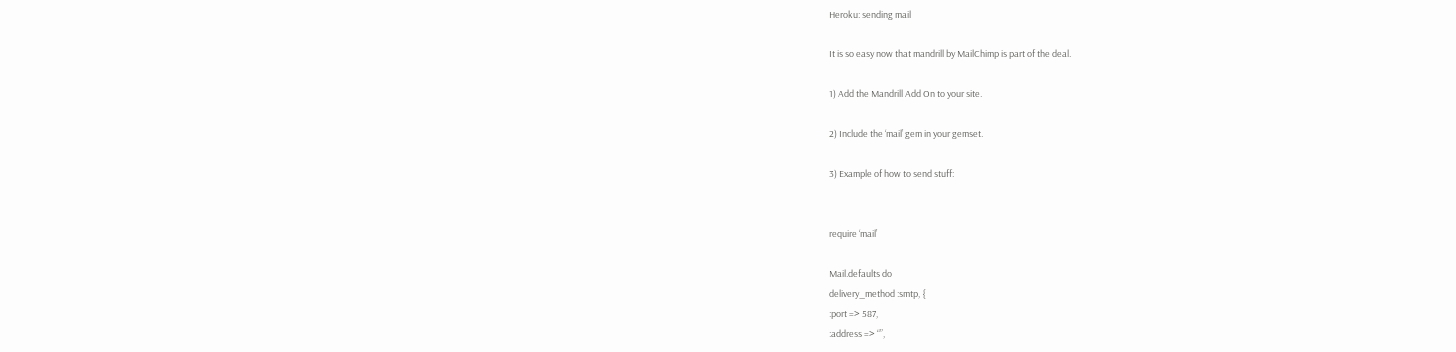Heroku: sending mail

It is so easy now that mandrill by MailChimp is part of the deal.

1) Add the Mandrill Add On to your site.

2) Include the ‘mail’ gem in your gemset.

3) Example of how to send stuff:


require ‘mail’

Mail.defaults do
delivery_method :smtp, {
:port => 587,
:address => “”,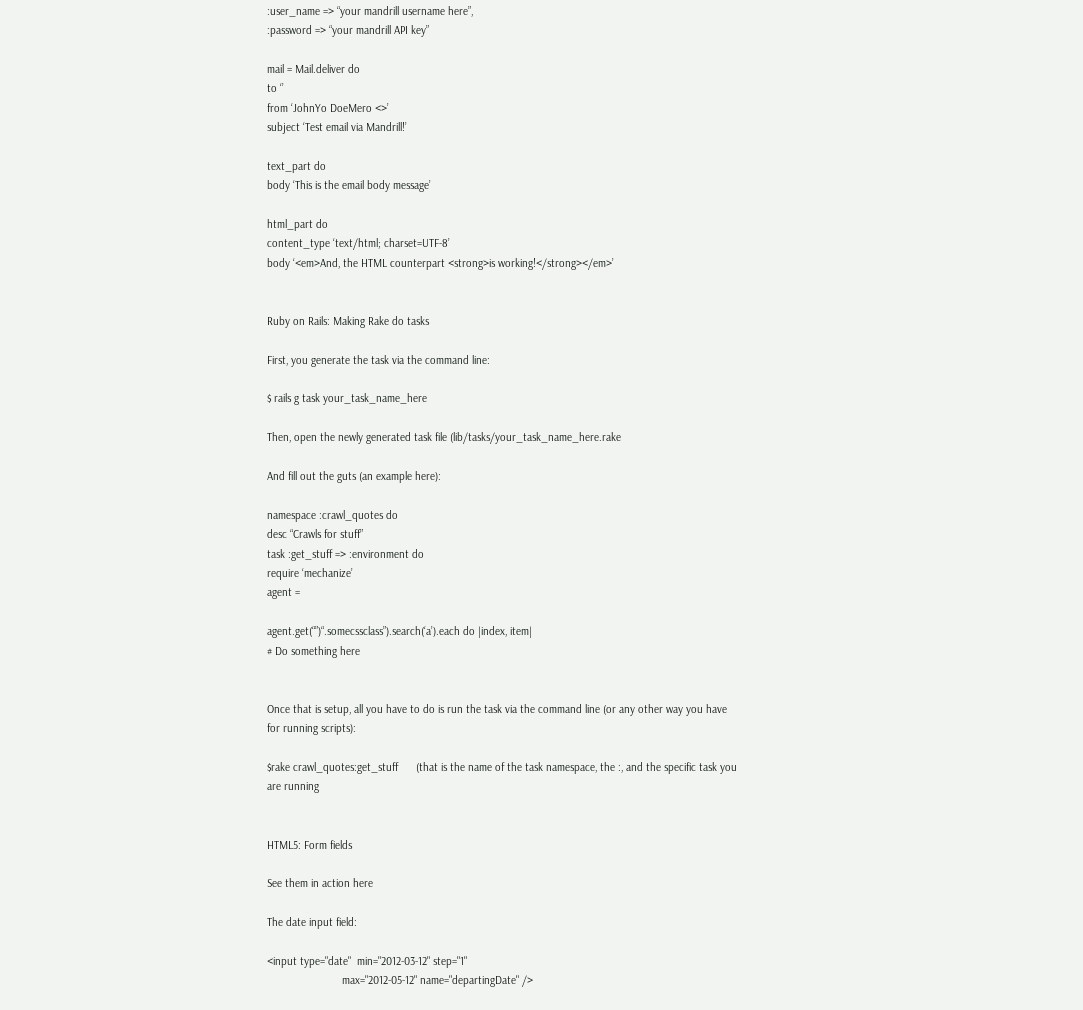:user_name => “your mandrill username here”,
:password => “your mandrill API key”

mail = Mail.deliver do
to ‘’
from ‘JohnYo DoeMero <>’
subject ‘Test email via Mandrill!’

text_part do
body ‘This is the email body message’

html_part do
content_type ‘text/html; charset=UTF-8’
body ‘<em>And, the HTML counterpart <strong>is working!</strong></em>’


Ruby on Rails: Making Rake do tasks

First, you generate the task via the command line:

$ rails g task your_task_name_here

Then, open the newly generated task file (lib/tasks/your_task_name_here.rake

And fill out the guts (an example here):

namespace :crawl_quotes do
desc “Crawls for stuff”
task :get_stuff => :environment do
require ‘mechanize’
agent =

agent.get(“”)“.somecssclass”).search(‘a’).each do |index, item|
# Do something here


Once that is setup, all you have to do is run the task via the command line (or any other way you have for running scripts):

$rake crawl_quotes:get_stuff      (that is the name of the task namespace, the :, and the specific task you are running


HTML5: Form fields

See them in action here

The date input field:

<input type="date"  min="2012-03-12" step="1"
                         max="2012-05-12" name="departingDate" />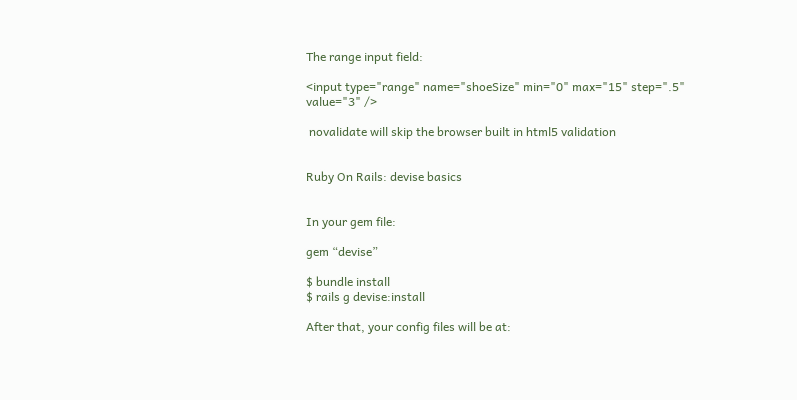The range input field:

<input type="range" name="shoeSize" min="0" max="15" step=".5"
value="3" />

 novalidate will skip the browser built in html5 validation


Ruby On Rails: devise basics


In your gem file:

gem “devise”

$ bundle install
$ rails g devise:install

After that, your config files will be at: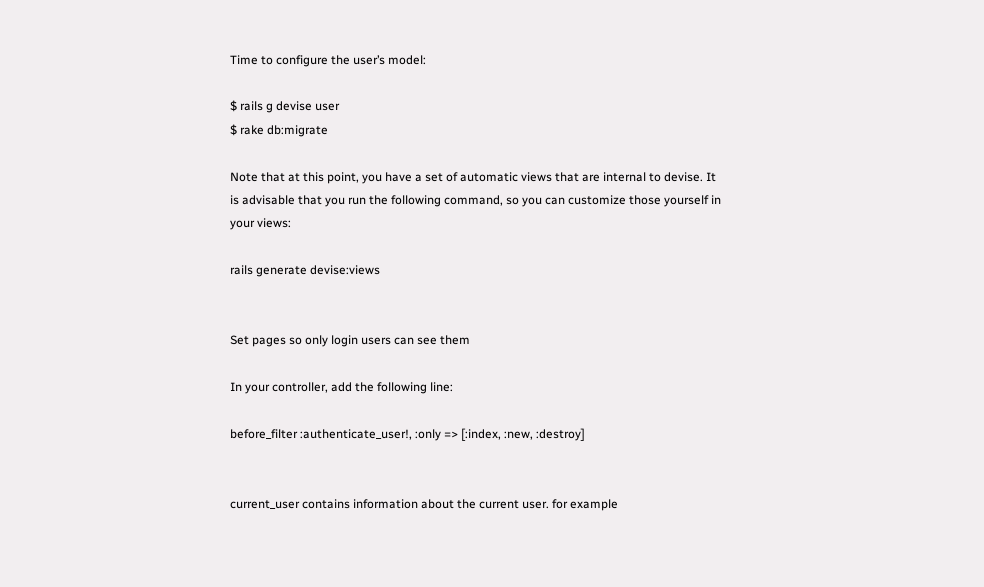Time to configure the user’s model:

$ rails g devise user
$ rake db:migrate

Note that at this point, you have a set of automatic views that are internal to devise. It is advisable that you run the following command, so you can customize those yourself in your views:

rails generate devise:views


Set pages so only login users can see them

In your controller, add the following line:

before_filter :authenticate_user!, :only => [:index, :new, :destroy]


current_user contains information about the current user. for example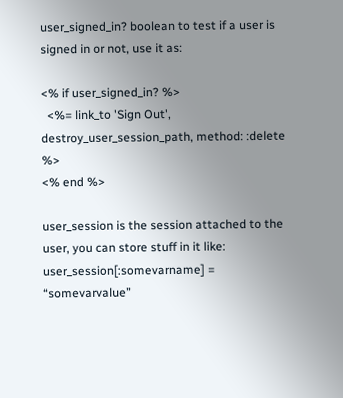user_signed_in? boolean to test if a user is signed in or not, use it as:

<% if user_signed_in? %>
  <%= link_to 'Sign Out', destroy_user_session_path, method: :delete %>
<% end %>

user_session is the session attached to the user, you can store stuff in it like:
user_session[:somevarname] = “somevarvalue”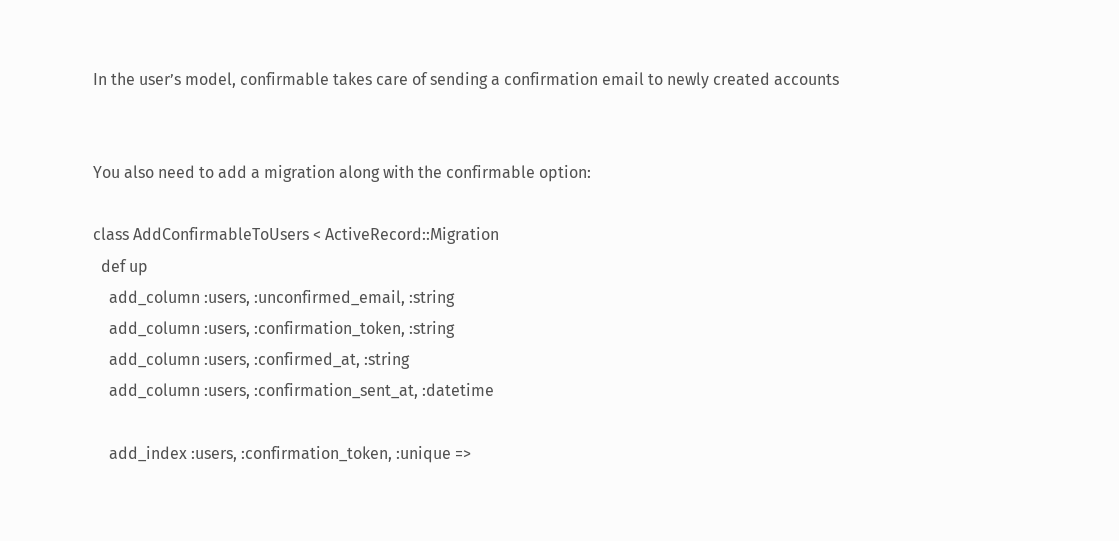In the user’s model, confirmable takes care of sending a confirmation email to newly created accounts


You also need to add a migration along with the confirmable option:

class AddConfirmableToUsers < ActiveRecord::Migration
  def up
    add_column :users, :unconfirmed_email, :string
    add_column :users, :confirmation_token, :string
    add_column :users, :confirmed_at, :string
    add_column :users, :confirmation_sent_at, :datetime

    add_index :users, :confirmation_token, :unique =>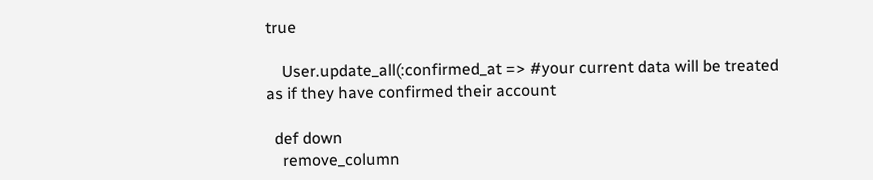true

    User.update_all(:confirmed_at => #your current data will be treated as if they have confirmed their account

  def down
    remove_column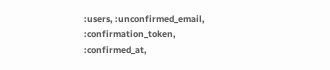:users, :unconfirmed_email, :confirmation_token, :confirmed_at,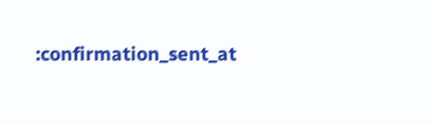:confirmation_sent_at